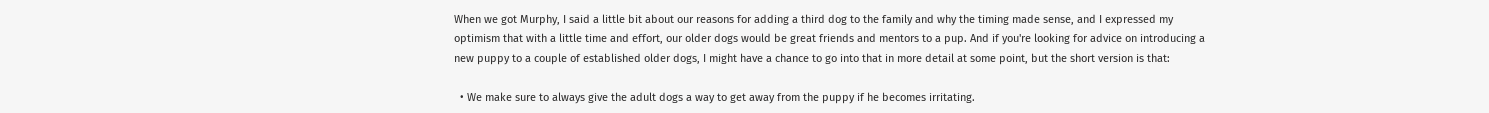When we got Murphy, I said a little bit about our reasons for adding a third dog to the family and why the timing made sense, and I expressed my optimism that with a little time and effort, our older dogs would be great friends and mentors to a pup. And if you're looking for advice on introducing a new puppy to a couple of established older dogs, I might have a chance to go into that in more detail at some point, but the short version is that:

  • We make sure to always give the adult dogs a way to get away from the puppy if he becomes irritating.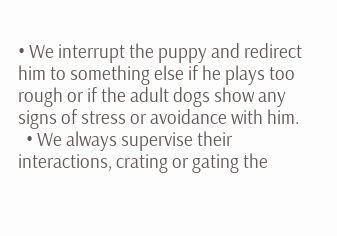• We interrupt the puppy and redirect him to something else if he plays too rough or if the adult dogs show any signs of stress or avoidance with him.
  • We always supervise their interactions, crating or gating the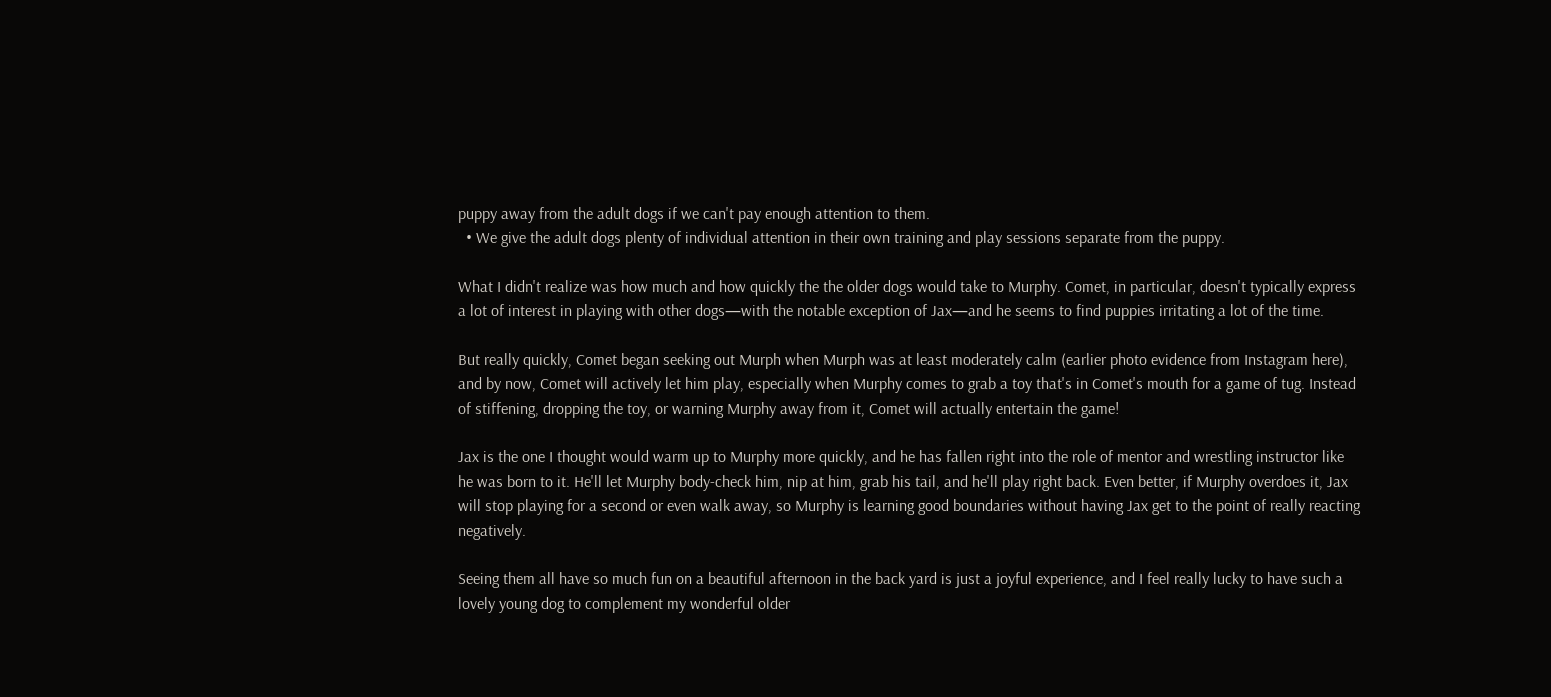puppy away from the adult dogs if we can't pay enough attention to them.
  • We give the adult dogs plenty of individual attention in their own training and play sessions separate from the puppy.

What I didn't realize was how much and how quickly the the older dogs would take to Murphy. Comet, in particular, doesn't typically express a lot of interest in playing with other dogs—with the notable exception of Jax—and he seems to find puppies irritating a lot of the time.

But really quickly, Comet began seeking out Murph when Murph was at least moderately calm (earlier photo evidence from Instagram here), and by now, Comet will actively let him play, especially when Murphy comes to grab a toy that's in Comet's mouth for a game of tug. Instead of stiffening, dropping the toy, or warning Murphy away from it, Comet will actually entertain the game!

Jax is the one I thought would warm up to Murphy more quickly, and he has fallen right into the role of mentor and wrestling instructor like he was born to it. He'll let Murphy body-check him, nip at him, grab his tail, and he'll play right back. Even better, if Murphy overdoes it, Jax will stop playing for a second or even walk away, so Murphy is learning good boundaries without having Jax get to the point of really reacting negatively.

Seeing them all have so much fun on a beautiful afternoon in the back yard is just a joyful experience, and I feel really lucky to have such a lovely young dog to complement my wonderful older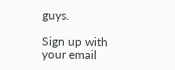guys.

Sign up with your email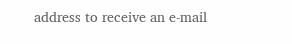address to receive an e-mail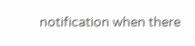notification when there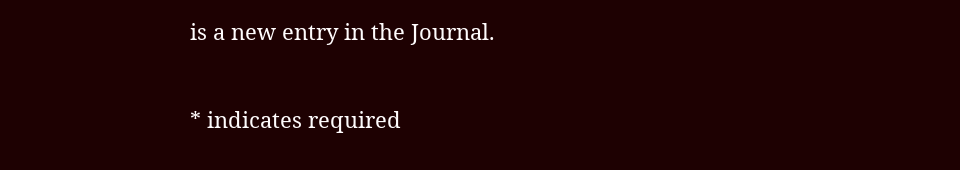is a new entry in the Journal.

* indicates required